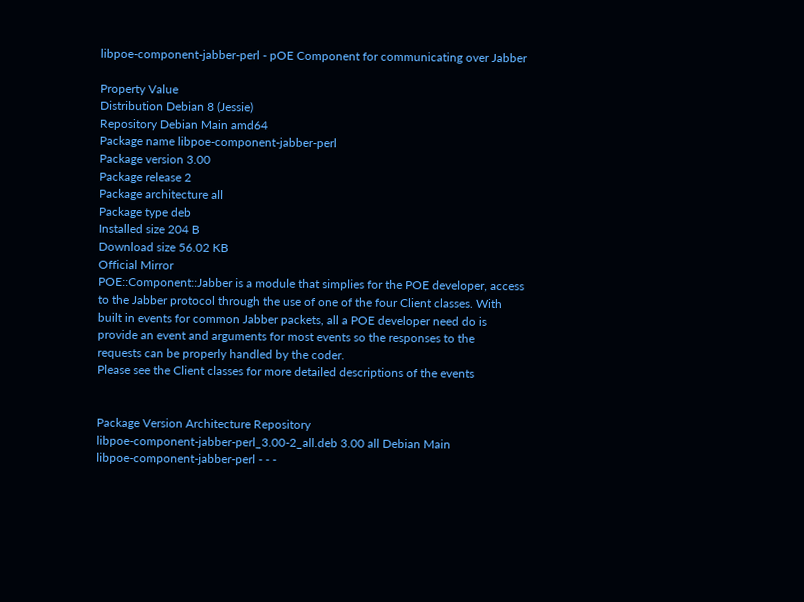libpoe-component-jabber-perl - pOE Component for communicating over Jabber

Property Value
Distribution Debian 8 (Jessie)
Repository Debian Main amd64
Package name libpoe-component-jabber-perl
Package version 3.00
Package release 2
Package architecture all
Package type deb
Installed size 204 B
Download size 56.02 KB
Official Mirror
POE::Component::Jabber is a module that simplies for the POE developer, access
to the Jabber protocol through the use of one of the four Client classes. With
built in events for common Jabber packets, all a POE developer need do is
provide an event and arguments for most events so the responses to the
requests can be properly handled by the coder.
Please see the Client classes for more detailed descriptions of the events


Package Version Architecture Repository
libpoe-component-jabber-perl_3.00-2_all.deb 3.00 all Debian Main
libpoe-component-jabber-perl - - -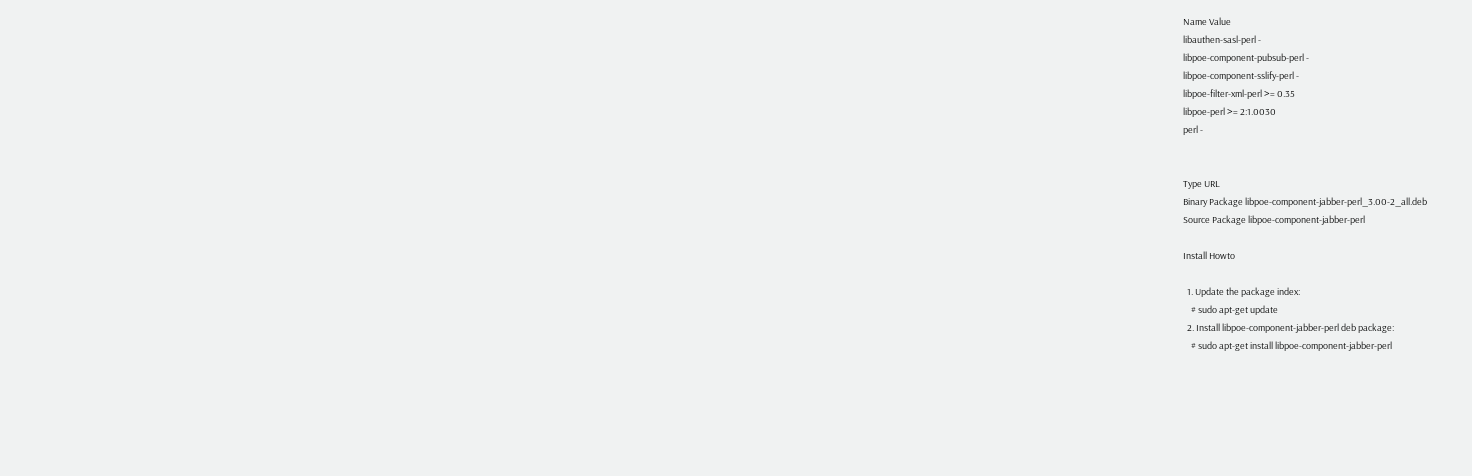Name Value
libauthen-sasl-perl -
libpoe-component-pubsub-perl -
libpoe-component-sslify-perl -
libpoe-filter-xml-perl >= 0.35
libpoe-perl >= 2:1.0030
perl -


Type URL
Binary Package libpoe-component-jabber-perl_3.00-2_all.deb
Source Package libpoe-component-jabber-perl

Install Howto

  1. Update the package index:
    # sudo apt-get update
  2. Install libpoe-component-jabber-perl deb package:
    # sudo apt-get install libpoe-component-jabber-perl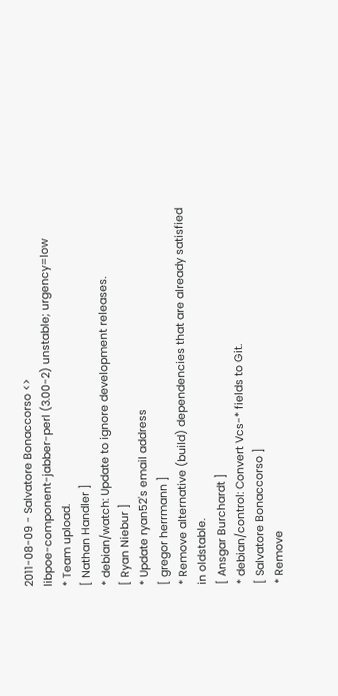2011-08-09 - Salvatore Bonaccorso <>
libpoe-component-jabber-perl (3.00-2) unstable; urgency=low
* Team upload.
[ Nathan Handler ]
* debian/watch: Update to ignore development releases.
[ Ryan Niebur ]
* Update ryan52's email address
[ gregor herrmann ]
* Remove alternative (build) dependencies that are already satisfied
in oldstable.
[ Ansgar Burchardt ]
* debian/control: Convert Vcs-* fields to Git.
[ Salvatore Bonaccorso ]
* Remove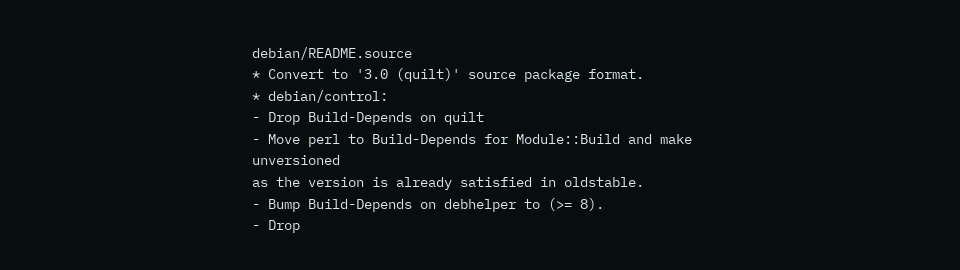debian/README.source
* Convert to '3.0 (quilt)' source package format.
* debian/control:
- Drop Build-Depends on quilt
- Move perl to Build-Depends for Module::Build and make unversioned
as the version is already satisfied in oldstable.
- Bump Build-Depends on debhelper to (>= 8).
- Drop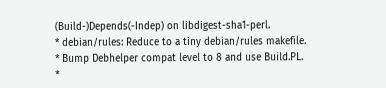(Build-)Depends(-Indep) on libdigest-sha1-perl.
* debian/rules: Reduce to a tiny debian/rules makefile.
* Bump Debhelper compat level to 8 and use Build.PL.
*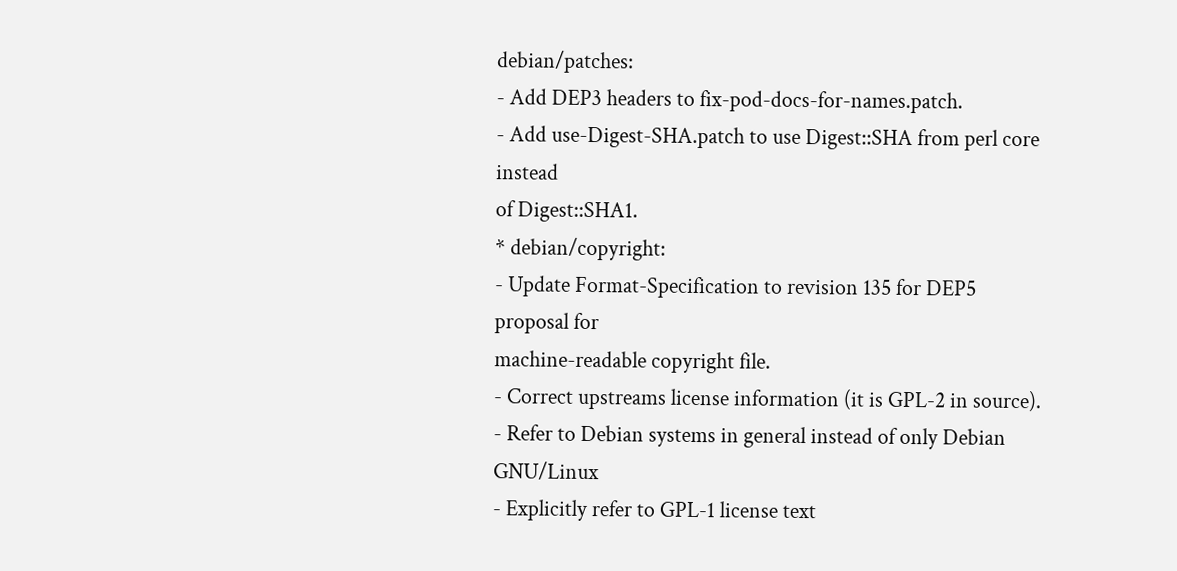debian/patches:
- Add DEP3 headers to fix-pod-docs-for-names.patch.
- Add use-Digest-SHA.patch to use Digest::SHA from perl core instead
of Digest::SHA1.
* debian/copyright:
- Update Format-Specification to revision 135 for DEP5 proposal for
machine-readable copyright file.
- Correct upstreams license information (it is GPL-2 in source).
- Refer to Debian systems in general instead of only Debian GNU/Linux
- Explicitly refer to GPL-1 license text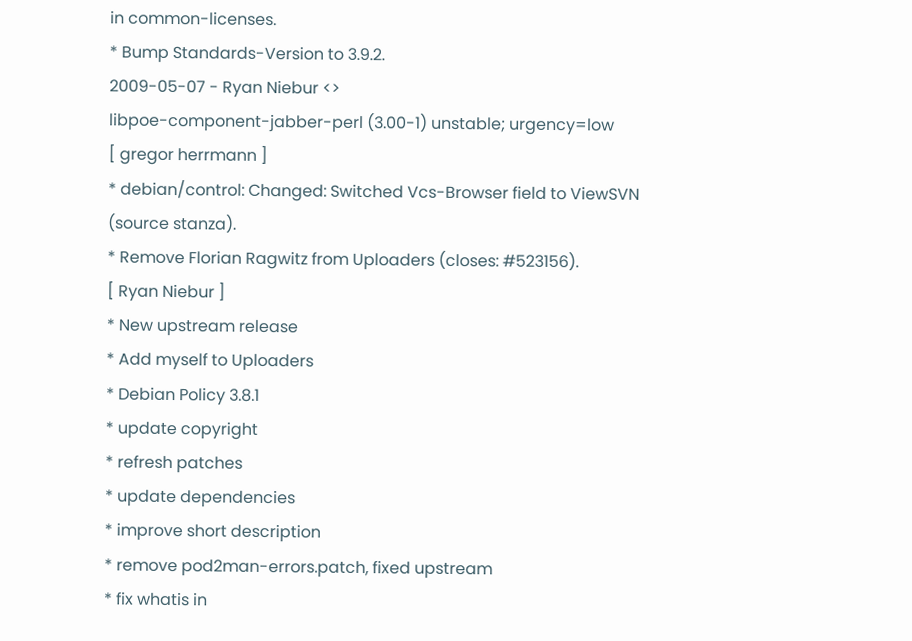in common-licenses.
* Bump Standards-Version to 3.9.2.
2009-05-07 - Ryan Niebur <>
libpoe-component-jabber-perl (3.00-1) unstable; urgency=low
[ gregor herrmann ]
* debian/control: Changed: Switched Vcs-Browser field to ViewSVN
(source stanza).
* Remove Florian Ragwitz from Uploaders (closes: #523156).
[ Ryan Niebur ]
* New upstream release
* Add myself to Uploaders
* Debian Policy 3.8.1
* update copyright
* refresh patches
* update dependencies
* improve short description
* remove pod2man-errors.patch, fixed upstream
* fix whatis in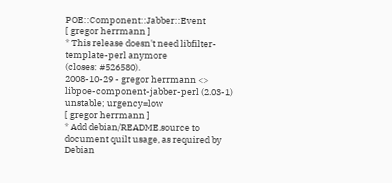POE::Component::Jabber::Event
[ gregor herrmann ]
* This release doesn't need libfilter-template-perl anymore
(closes: #526580).
2008-10-29 - gregor herrmann <>
libpoe-component-jabber-perl (2.03-1) unstable; urgency=low
[ gregor herrmann ]
* Add debian/README.source to document quilt usage, as required by
Debian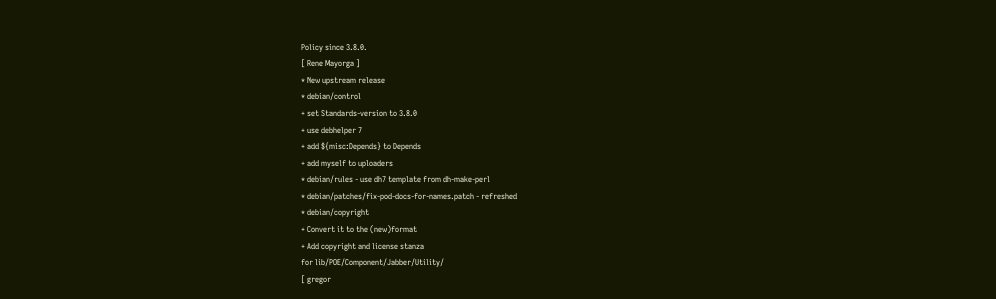Policy since 3.8.0.
[ Rene Mayorga ]
* New upstream release
* debian/control
+ set Standards-version to 3.8.0
+ use debhelper 7
+ add ${misc:Depends} to Depends
+ add myself to uploaders
* debian/rules - use dh7 template from dh-make-perl
* debian/patches/fix-pod-docs-for-names.patch - refreshed
* debian/copyright
+ Convert it to the (new)format
+ Add copyright and license stanza
for lib/POE/Component/Jabber/Utility/
[ gregor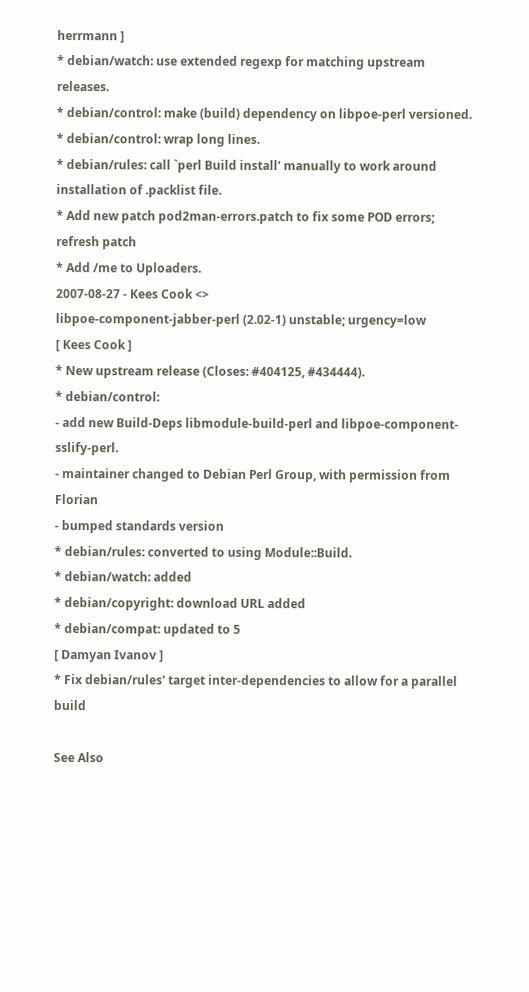herrmann ]
* debian/watch: use extended regexp for matching upstream releases.
* debian/control: make (build) dependency on libpoe-perl versioned.
* debian/control: wrap long lines.
* debian/rules: call `perl Build install' manually to work around
installation of .packlist file.
* Add new patch pod2man-errors.patch to fix some POD errors; refresh patch
* Add /me to Uploaders.
2007-08-27 - Kees Cook <>
libpoe-component-jabber-perl (2.02-1) unstable; urgency=low
[ Kees Cook ]
* New upstream release (Closes: #404125, #434444).
* debian/control:
- add new Build-Deps libmodule-build-perl and libpoe-component-sslify-perl.
- maintainer changed to Debian Perl Group, with permission from Florian
- bumped standards version
* debian/rules: converted to using Module::Build.
* debian/watch: added
* debian/copyright: download URL added
* debian/compat: updated to 5
[ Damyan Ivanov ]
* Fix debian/rules' target inter-dependencies to allow for a parallel build

See Also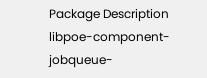Package Description
libpoe-component-jobqueue-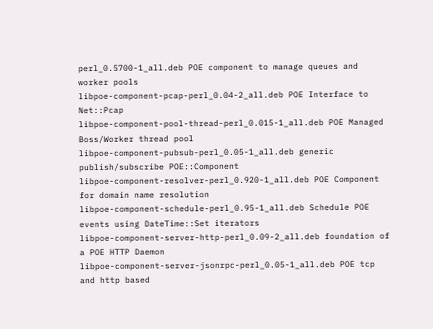perl_0.5700-1_all.deb POE component to manage queues and worker pools
libpoe-component-pcap-perl_0.04-2_all.deb POE Interface to Net::Pcap
libpoe-component-pool-thread-perl_0.015-1_all.deb POE Managed Boss/Worker thread pool
libpoe-component-pubsub-perl_0.05-1_all.deb generic publish/subscribe POE::Component
libpoe-component-resolver-perl_0.920-1_all.deb POE Component for domain name resolution
libpoe-component-schedule-perl_0.95-1_all.deb Schedule POE events using DateTime::Set iterators
libpoe-component-server-http-perl_0.09-2_all.deb foundation of a POE HTTP Daemon
libpoe-component-server-jsonrpc-perl_0.05-1_all.deb POE tcp and http based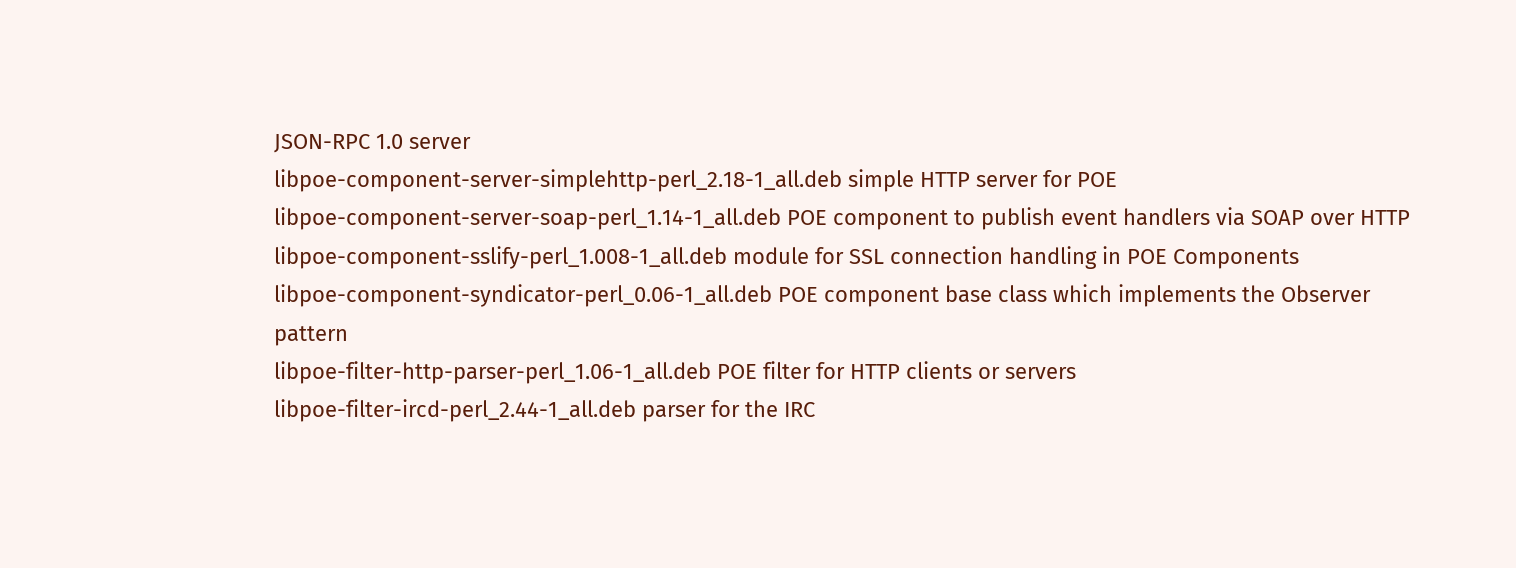JSON-RPC 1.0 server
libpoe-component-server-simplehttp-perl_2.18-1_all.deb simple HTTP server for POE
libpoe-component-server-soap-perl_1.14-1_all.deb POE component to publish event handlers via SOAP over HTTP
libpoe-component-sslify-perl_1.008-1_all.deb module for SSL connection handling in POE Components
libpoe-component-syndicator-perl_0.06-1_all.deb POE component base class which implements the Observer pattern
libpoe-filter-http-parser-perl_1.06-1_all.deb POE filter for HTTP clients or servers
libpoe-filter-ircd-perl_2.44-1_all.deb parser for the IRC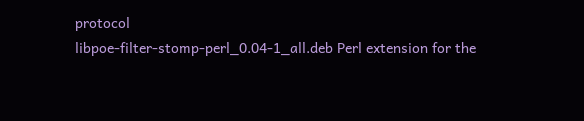protocol
libpoe-filter-stomp-perl_0.04-1_all.deb Perl extension for the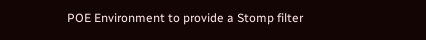POE Environment to provide a Stomp filter